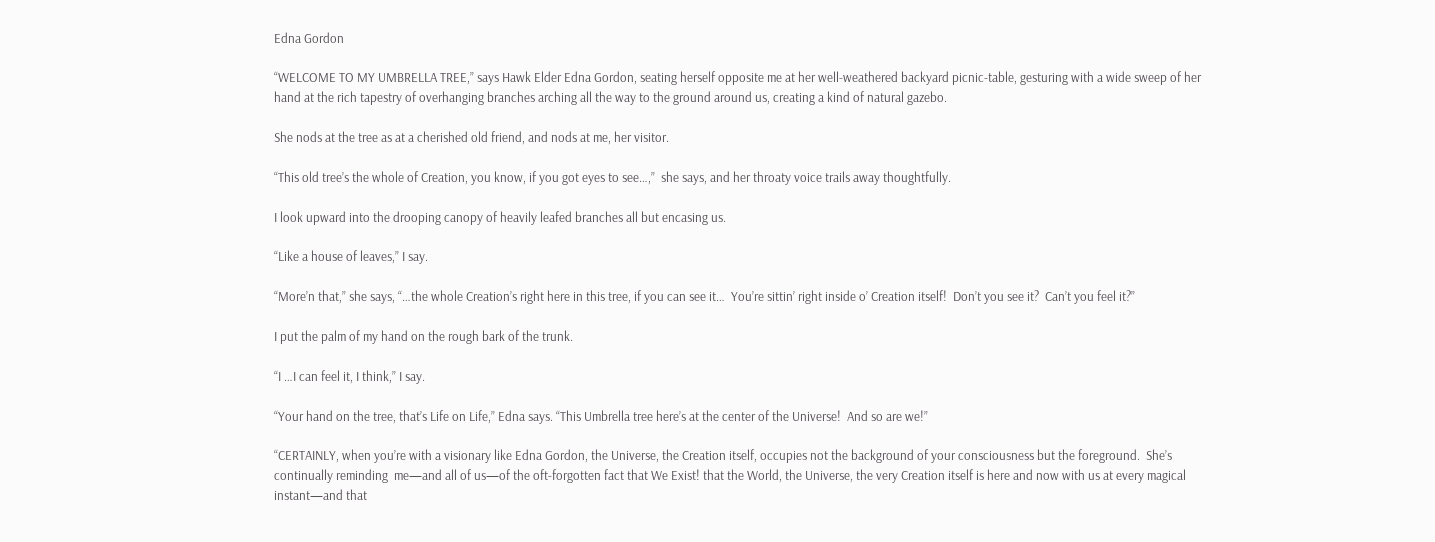Edna Gordon

“WELCOME TO MY UMBRELLA TREE,” says Hawk Elder Edna Gordon, seating herself opposite me at her well-weathered backyard picnic-table, gesturing with a wide sweep of her hand at the rich tapestry of overhanging branches arching all the way to the ground around us, creating a kind of natural gazebo.

She nods at the tree as at a cherished old friend, and nods at me, her visitor.

“This old tree’s the whole of Creation, you know, if you got eyes to see…,”  she says, and her throaty voice trails away thoughtfully.

I look upward into the drooping canopy of heavily leafed branches all but encasing us.

“Like a house of leaves,” I say.

“More’n that,” she says, “…the whole Creation’s right here in this tree, if you can see it…  You’re sittin’ right inside o’ Creation itself!  Don’t you see it?  Can’t you feel it?”

I put the palm of my hand on the rough bark of the trunk.

“I …I can feel it, I think,” I say.

“Your hand on the tree, that’s Life on Life,” Edna says. “This Umbrella tree here’s at the center of the Universe!  And so are we!”

“CERTAINLY, when you’re with a visionary like Edna Gordon, the Universe, the Creation itself, occupies not the background of your consciousness but the foreground.  She’s continually reminding  me—and all of us—of the oft-forgotten fact that We Exist! that the World, the Universe, the very Creation itself is here and now with us at every magical instant—and that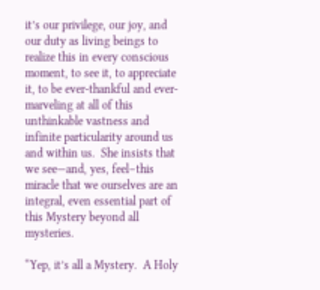it’s our privilege, our joy, and our duty as living beings to realize this in every conscious moment, to see it, to appreciate it, to be ever-thankful and ever-marveling at all of this unthinkable vastness and infinite particularity around us and within us.  She insists that we see—and, yes, feel–this miracle that we ourselves are an integral, even essential part of this Mystery beyond all mysteries.

“Yep, it’s all a Mystery.  A Holy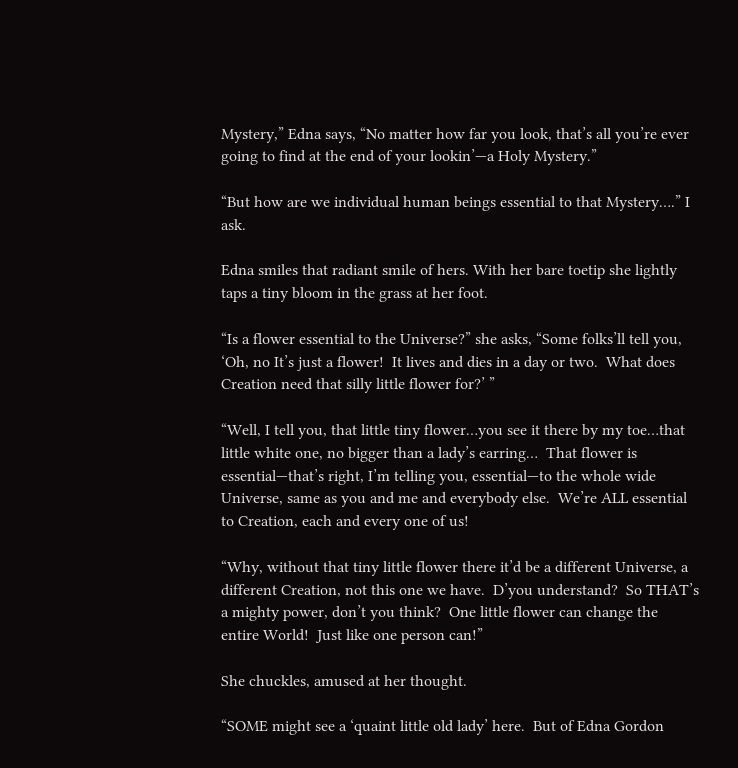Mystery,” Edna says, “No matter how far you look, that’s all you’re ever going to find at the end of your lookin’—a Holy Mystery.”

“But how are we individual human beings essential to that Mystery….” I ask.

Edna smiles that radiant smile of hers. With her bare toetip she lightly taps a tiny bloom in the grass at her foot.

“Is a flower essential to the Universe?” she asks, “Some folks’ll tell you, ‘Oh, no It’s just a flower!  It lives and dies in a day or two.  What does Creation need that silly little flower for?’ ”

“Well, I tell you, that little tiny flower…you see it there by my toe…that little white one, no bigger than a lady’s earring…  That flower is essential—that’s right, I’m telling you, essential—to the whole wide Universe, same as you and me and everybody else.  We’re ALL essential to Creation, each and every one of us!

“Why, without that tiny little flower there it’d be a different Universe, a different Creation, not this one we have.  D’you understand?  So THAT’s a mighty power, don’t you think?  One little flower can change the entire World!  Just like one person can!”

She chuckles, amused at her thought.

“SOME might see a ‘quaint little old lady’ here.  But of Edna Gordon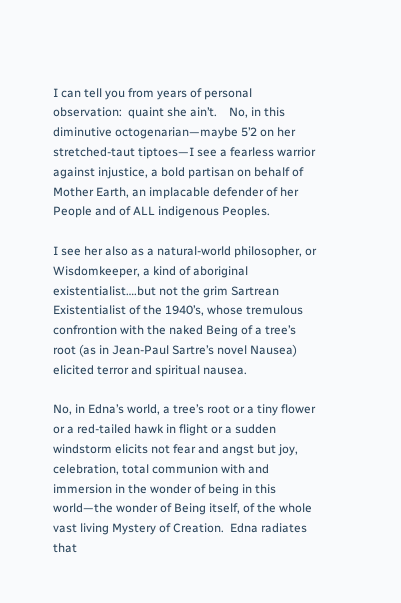I can tell you from years of personal observation:  quaint she ain’t.    No, in this diminutive octogenarian—maybe 5’2 on her stretched-taut tiptoes—I see a fearless warrior against injustice, a bold partisan on behalf of Mother Earth, an implacable defender of her People and of ALL indigenous Peoples.

I see her also as a natural-world philosopher, or Wisdomkeeper, a kind of aboriginal existentialist….but not the grim Sartrean Existentialist of the 1940’s, whose tremulous confrontion with the naked Being of a tree’s root (as in Jean-Paul Sartre’s novel Nausea) elicited terror and spiritual nausea.

No, in Edna’s world, a tree’s root or a tiny flower or a red-tailed hawk in flight or a sudden windstorm elicits not fear and angst but joy, celebration, total communion with and immersion in the wonder of being in this world—the wonder of Being itself, of the whole vast living Mystery of Creation.  Edna radiates that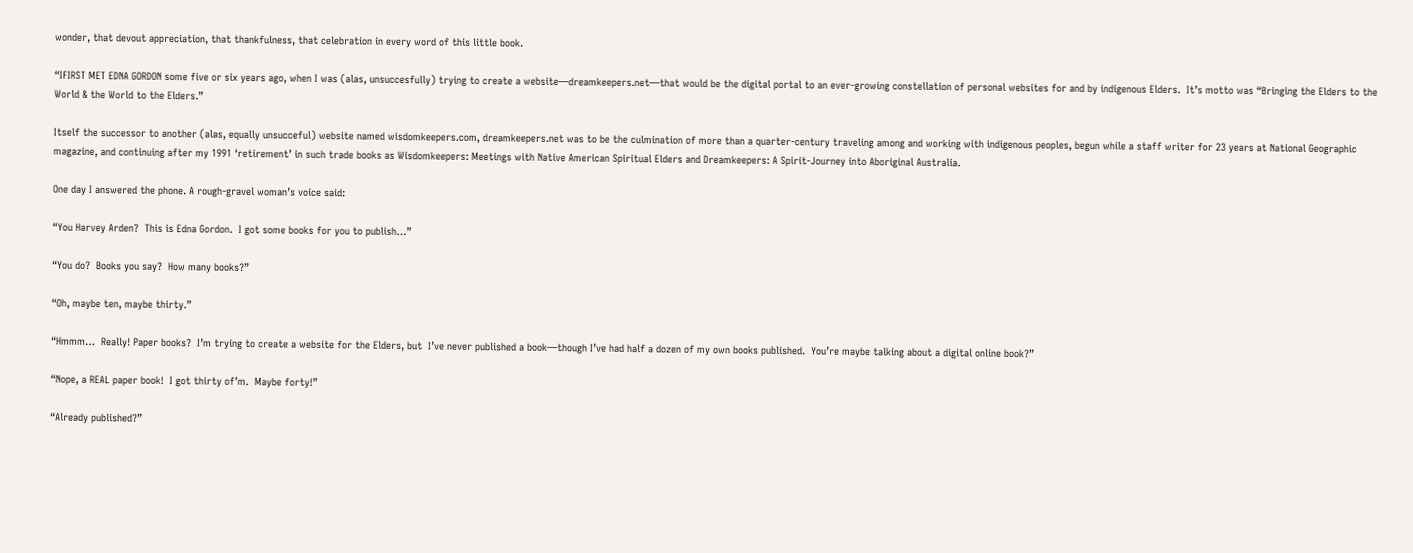wonder, that devout appreciation, that thankfulness, that celebration in every word of this little book.

“IFIRST MET EDNA GORDON some five or six years ago, when I was (alas, unsuccesfully) trying to create a website—dreamkeepers.net—that would be the digital portal to an ever-growing constellation of personal websites for and by indigenous Elders.  It’s motto was “Bringing the Elders to the World & the World to the Elders.”

Itself the successor to another (alas, equally unsucceful) website named wisdomkeepers.com, dreamkeepers.net was to be the culmination of more than a quarter-century traveling among and working with indigenous peoples, begun while a staff writer for 23 years at National Geographic magazine, and continuing after my 1991 ‘retirement’ in such trade books as Wisdomkeepers: Meetings with Native American Spiritual Elders and Dreamkeepers: A Spirit-Journey into Aboriginal Australia.

One day I answered the phone. A rough-gravel woman’s voice said:

“You Harvey Arden?  This is Edna Gordon.  I got some books for you to publish…”

“You do?  Books you say?  How many books?”

“Oh, maybe ten, maybe thirty.”

“Hmmm…  Really! Paper books?  I’m trying to create a website for the Elders, but  I’ve never published a book—though I’ve had half a dozen of my own books published.  You’re maybe talking about a digital online book?”

“Nope, a REAL paper book!  I got thirty of’m.  Maybe forty!”

“Already published?”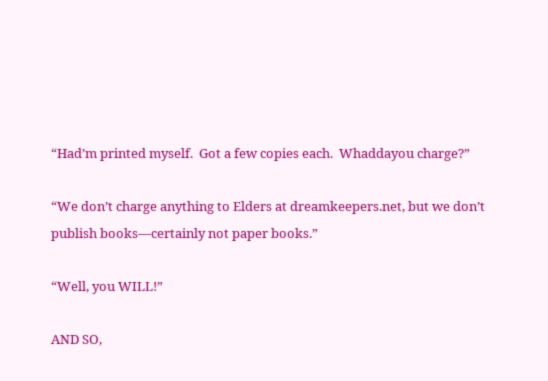“Had’m printed myself.  Got a few copies each.  Whaddayou charge?”

“We don’t charge anything to Elders at dreamkeepers.net, but we don’t publish books—certainly not paper books.”

“Well, you WILL!”

AND SO,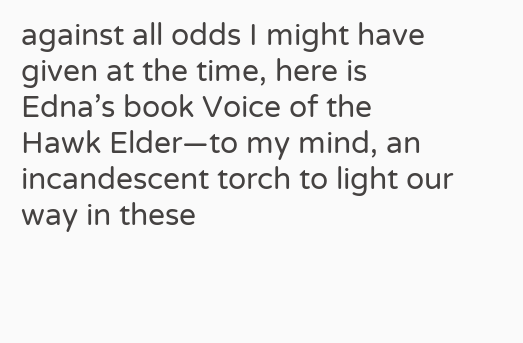against all odds I might have given at the time, here is Edna’s book Voice of the Hawk Elder—to my mind, an incandescent torch to light our way in these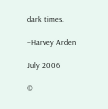dark times.

–Harvey Arden

July 2006

©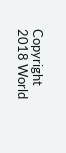Copyright 2018 World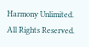Harmony Unlimited. All Rights Reserved.